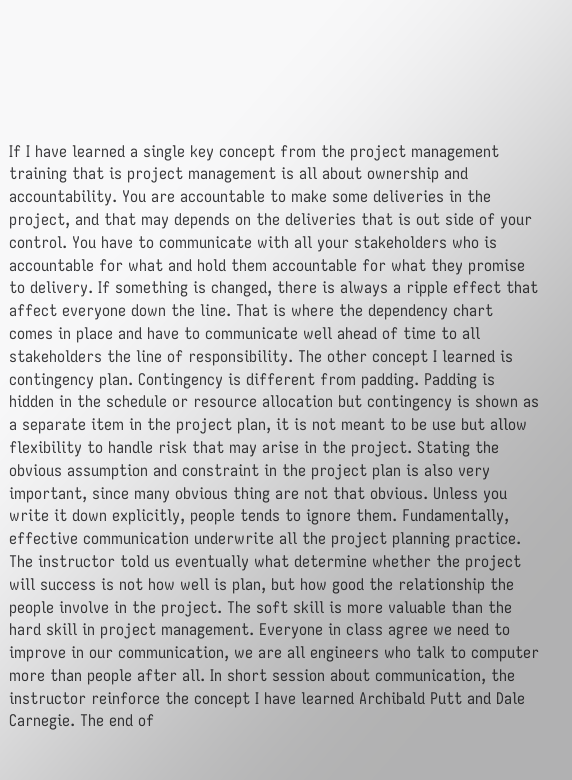If I have learned a single key concept from the project management training that is project management is all about ownership and accountability. You are accountable to make some deliveries in the project, and that may depends on the deliveries that is out side of your control. You have to communicate with all your stakeholders who is accountable for what and hold them accountable for what they promise to delivery. If something is changed, there is always a ripple effect that affect everyone down the line. That is where the dependency chart comes in place and have to communicate well ahead of time to all stakeholders the line of responsibility. The other concept I learned is contingency plan. Contingency is different from padding. Padding is hidden in the schedule or resource allocation but contingency is shown as a separate item in the project plan, it is not meant to be use but allow flexibility to handle risk that may arise in the project. Stating the obvious assumption and constraint in the project plan is also very important, since many obvious thing are not that obvious. Unless you write it down explicitly, people tends to ignore them. Fundamentally, effective communication underwrite all the project planning practice. The instructor told us eventually what determine whether the project will success is not how well is plan, but how good the relationship the people involve in the project. The soft skill is more valuable than the hard skill in project management. Everyone in class agree we need to improve in our communication, we are all engineers who talk to computer more than people after all. In short session about communication, the instructor reinforce the concept I have learned Archibald Putt and Dale Carnegie. The end of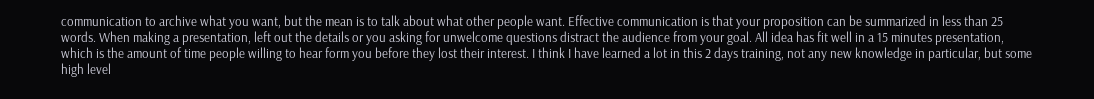communication to archive what you want, but the mean is to talk about what other people want. Effective communication is that your proposition can be summarized in less than 25 words. When making a presentation, left out the details or you asking for unwelcome questions distract the audience from your goal. All idea has fit well in a 15 minutes presentation, which is the amount of time people willing to hear form you before they lost their interest. I think I have learned a lot in this 2 days training, not any new knowledge in particular, but some high level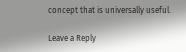concept that is universally useful.

Leave a Reply